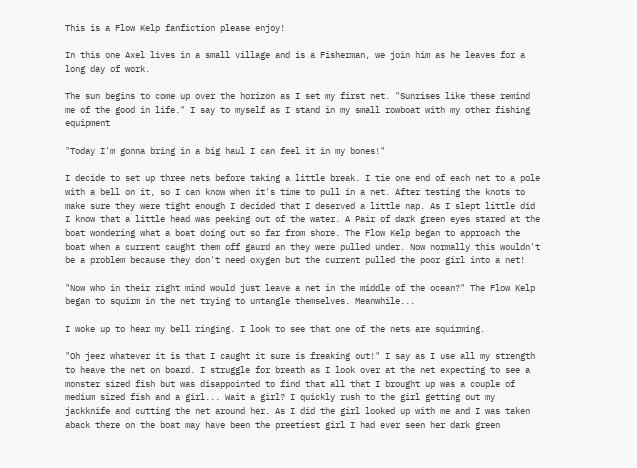This is a Flow Kelp fanfiction please enjoy!

In this one Axel lives in a small village and is a Fisherman, we join him as he leaves for a long day of work.

The sun begins to come up over the horizon as I set my first net. "Sunrises like these remind me of the good in life." I say to myself as I stand in my small rowboat with my other fishing equipment

"Today I'm gonna bring in a big haul I can feel it in my bones!"

I decide to set up three nets before taking a little break. I tie one end of each net to a pole with a bell on it, so I can know when it's time to pull in a net. After testing the knots to make sure they were tight enough I decided that I deserved a little nap. As I slept little did I know that a little head was peeking out of the water. A Pair of dark green eyes stared at the boat wondering what a boat doing out so far from shore. The Flow Kelp began to approach the boat when a current caught them off gaurd an they were pulled under. Now normally this wouldn't be a problem because they don't need oxygen but the current pulled the poor girl into a net!

"Now who in their right mind would just leave a net in the middle of the ocean?" The Flow Kelp began to squirm in the net trying to untangle themselves. Meanwhile...

I woke up to hear my bell ringing. I look to see that one of the nets are squirming.

"Oh jeez whatever it is that I caught it sure is freaking out!" I say as I use all my strength to heave the net on board. I struggle for breath as I look over at the net expecting to see a monster sized fish but was disappointed to find that all that I brought up was a couple of medium sized fish and a girl... Wait a girl? I quickly rush to the girl getting out my jackknife and cutting the net around her. As I did the girl looked up with me and I was taken aback there on the boat may have been the preetiest girl I had ever seen her dark green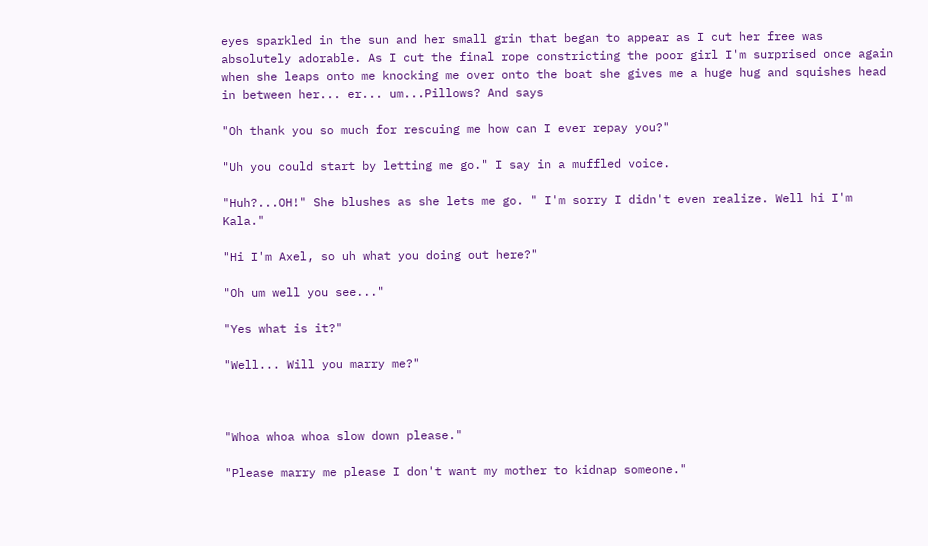eyes sparkled in the sun and her small grin that began to appear as I cut her free was absolutely adorable. As I cut the final rope constricting the poor girl I'm surprised once again when she leaps onto me knocking me over onto the boat she gives me a huge hug and squishes head in between her... er... um...Pillows? And says

"Oh thank you so much for rescuing me how can I ever repay you?"

"Uh you could start by letting me go." I say in a muffled voice.

"Huh?...OH!" She blushes as she lets me go. " I'm sorry I didn't even realize. Well hi I'm Kala."

"Hi I'm Axel, so uh what you doing out here?"

"Oh um well you see..."

"Yes what is it?"

"Well... Will you marry me?"



"Whoa whoa whoa slow down please."

"Please marry me please I don't want my mother to kidnap someone."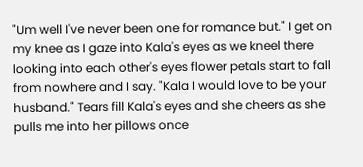"Um well I've never been one for romance but." I get on my knee as I gaze into Kala's eyes as we kneel there looking into each other's eyes flower petals start to fall from nowhere and I say. "Kala I would love to be your husband." Tears fill Kala's eyes and she cheers as she pulls me into her pillows once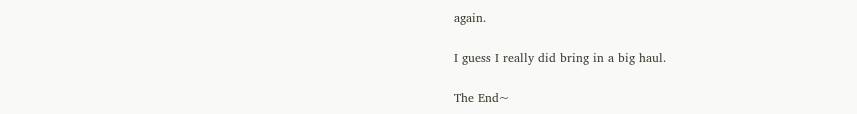again.

I guess I really did bring in a big haul.

The End~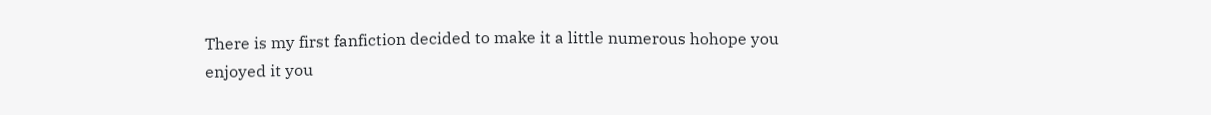There is my first fanfiction decided to make it a little numerous hohope you enjoyed it you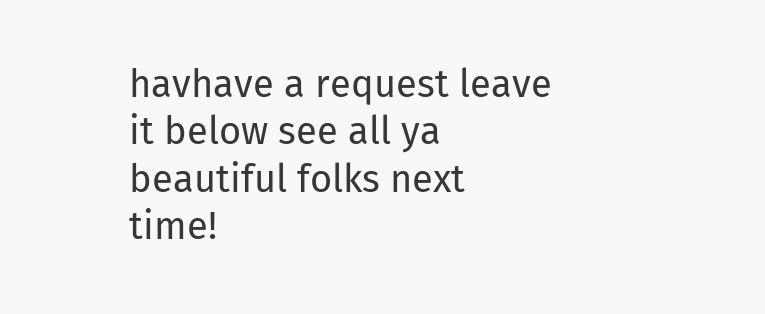havhave a request leave it below see all ya beautiful folks next time!